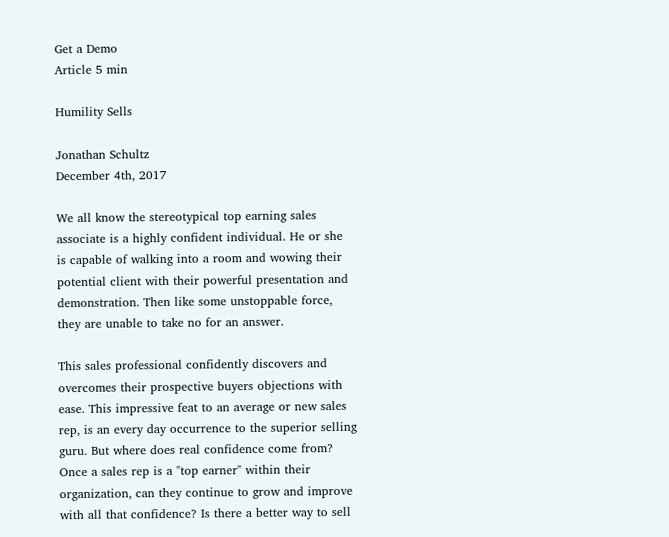Get a Demo
Article 5 min

Humility Sells

Jonathan Schultz
December 4th, 2017

We all know the stereotypical top earning sales associate is a highly confident individual. He or she is capable of walking into a room and wowing their potential client with their powerful presentation and demonstration. Then like some unstoppable force, they are unable to take no for an answer.

This sales professional confidently discovers and overcomes their prospective buyers objections with ease. This impressive feat to an average or new sales rep, is an every day occurrence to the superior selling guru. But where does real confidence come from? Once a sales rep is a "top earner" within their organization, can they continue to grow and improve with all that confidence? Is there a better way to sell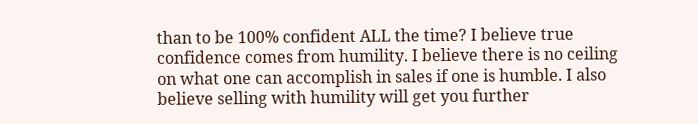than to be 100% confident ALL the time? I believe true confidence comes from humility. I believe there is no ceiling on what one can accomplish in sales if one is humble. I also believe selling with humility will get you further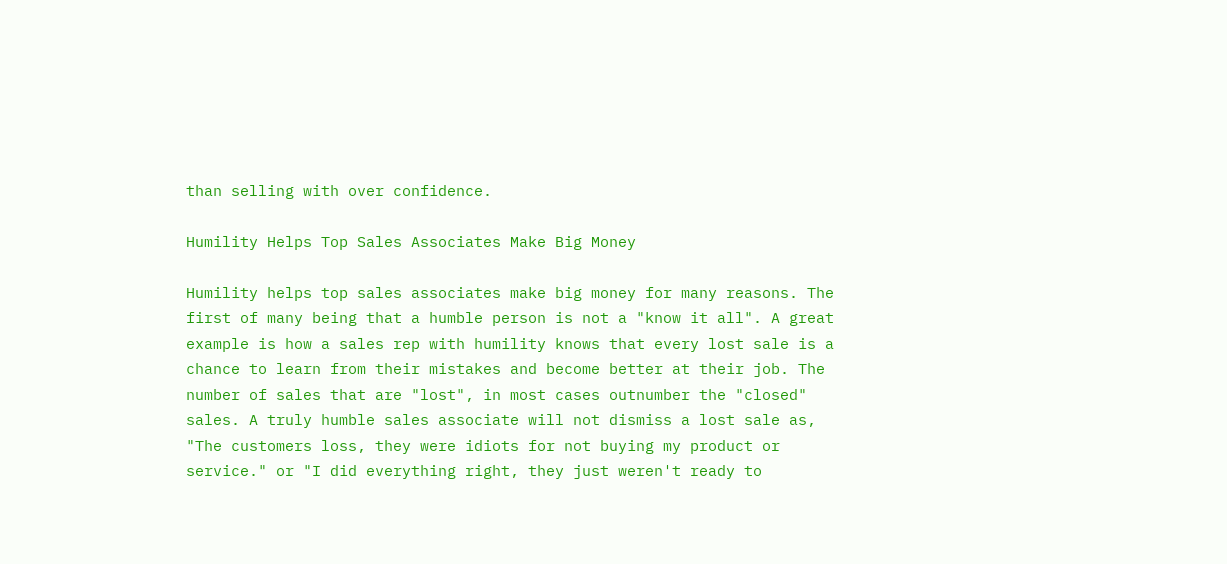than selling with over confidence.

Humility Helps Top Sales Associates Make Big Money

Humility helps top sales associates make big money for many reasons. The first of many being that a humble person is not a "know it all". A great example is how a sales rep with humility knows that every lost sale is a chance to learn from their mistakes and become better at their job. The number of sales that are "lost", in most cases outnumber the "closed" sales. A truly humble sales associate will not dismiss a lost sale as, "The customers loss, they were idiots for not buying my product or service." or "I did everything right, they just weren't ready to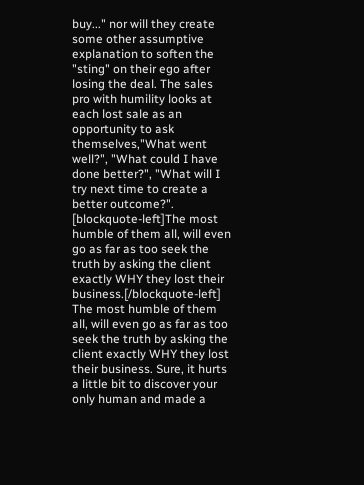buy..." nor will they create some other assumptive explanation to soften the "sting" on their ego after losing the deal. The sales pro with humility looks at each lost sale as an opportunity to ask themselves,"What went well?", "What could I have done better?", "What will I try next time to create a better outcome?". [blockquote-left]The most humble of them all, will even go as far as too seek the truth by asking the client exactly WHY they lost their business.[/blockquote-left] The most humble of them all, will even go as far as too seek the truth by asking the client exactly WHY they lost their business. Sure, it hurts a little bit to discover your only human and made a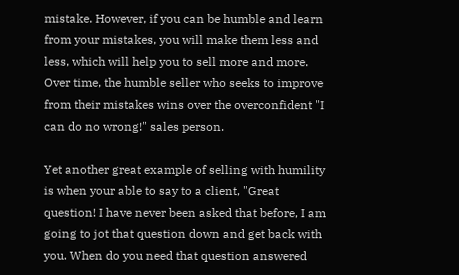mistake. However, if you can be humble and learn from your mistakes, you will make them less and less, which will help you to sell more and more. Over time, the humble seller who seeks to improve from their mistakes wins over the overconfident "I can do no wrong!" sales person.

Yet another great example of selling with humility is when your able to say to a client, "Great question! I have never been asked that before, I am going to jot that question down and get back with you. When do you need that question answered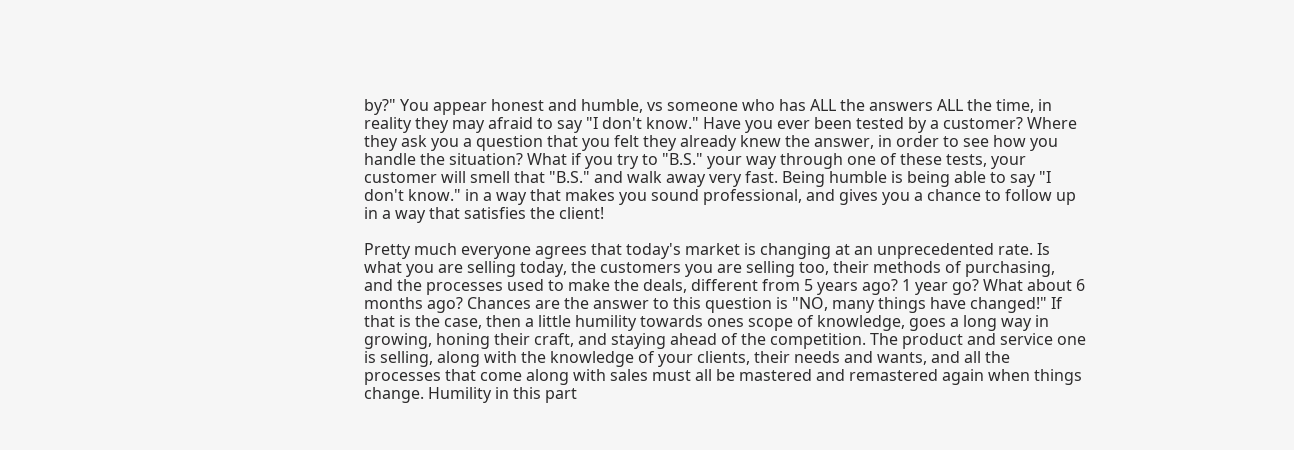by?" You appear honest and humble, vs someone who has ALL the answers ALL the time, in reality they may afraid to say "I don't know." Have you ever been tested by a customer? Where they ask you a question that you felt they already knew the answer, in order to see how you handle the situation? What if you try to "B.S." your way through one of these tests, your customer will smell that "B.S." and walk away very fast. Being humble is being able to say "I don't know." in a way that makes you sound professional, and gives you a chance to follow up in a way that satisfies the client!

Pretty much everyone agrees that today's market is changing at an unprecedented rate. Is what you are selling today, the customers you are selling too, their methods of purchasing, and the processes used to make the deals, different from 5 years ago? 1 year go? What about 6 months ago? Chances are the answer to this question is "NO, many things have changed!" If that is the case, then a little humility towards ones scope of knowledge, goes a long way in growing, honing their craft, and staying ahead of the competition. The product and service one is selling, along with the knowledge of your clients, their needs and wants, and all the processes that come along with sales must all be mastered and remastered again when things change. Humility in this part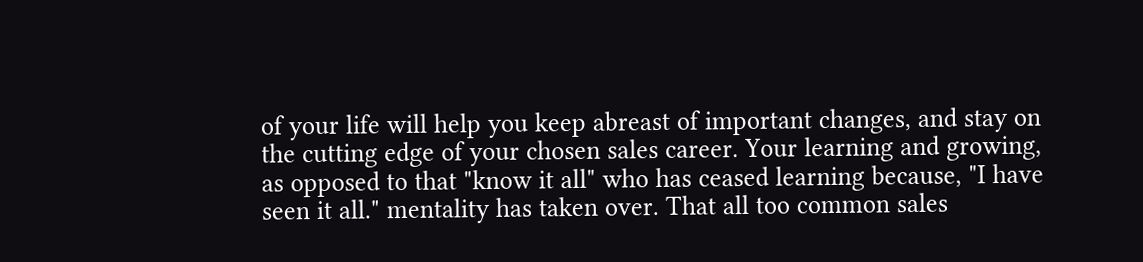of your life will help you keep abreast of important changes, and stay on the cutting edge of your chosen sales career. Your learning and growing, as opposed to that "know it all" who has ceased learning because, "I have seen it all." mentality has taken over. That all too common sales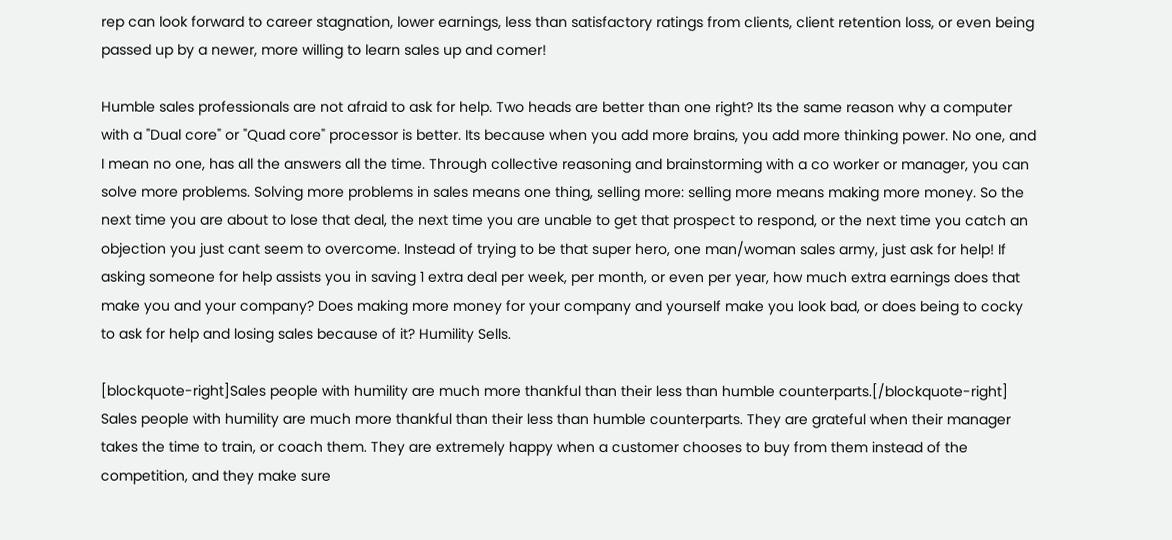rep can look forward to career stagnation, lower earnings, less than satisfactory ratings from clients, client retention loss, or even being passed up by a newer, more willing to learn sales up and comer!

Humble sales professionals are not afraid to ask for help. Two heads are better than one right? Its the same reason why a computer with a "Dual core" or "Quad core" processor is better. Its because when you add more brains, you add more thinking power. No one, and I mean no one, has all the answers all the time. Through collective reasoning and brainstorming with a co worker or manager, you can solve more problems. Solving more problems in sales means one thing, selling more: selling more means making more money. So the next time you are about to lose that deal, the next time you are unable to get that prospect to respond, or the next time you catch an objection you just cant seem to overcome. Instead of trying to be that super hero, one man/woman sales army, just ask for help! If asking someone for help assists you in saving 1 extra deal per week, per month, or even per year, how much extra earnings does that make you and your company? Does making more money for your company and yourself make you look bad, or does being to cocky to ask for help and losing sales because of it? Humility Sells.

[blockquote-right]Sales people with humility are much more thankful than their less than humble counterparts.[/blockquote-right] Sales people with humility are much more thankful than their less than humble counterparts. They are grateful when their manager takes the time to train, or coach them. They are extremely happy when a customer chooses to buy from them instead of the competition, and they make sure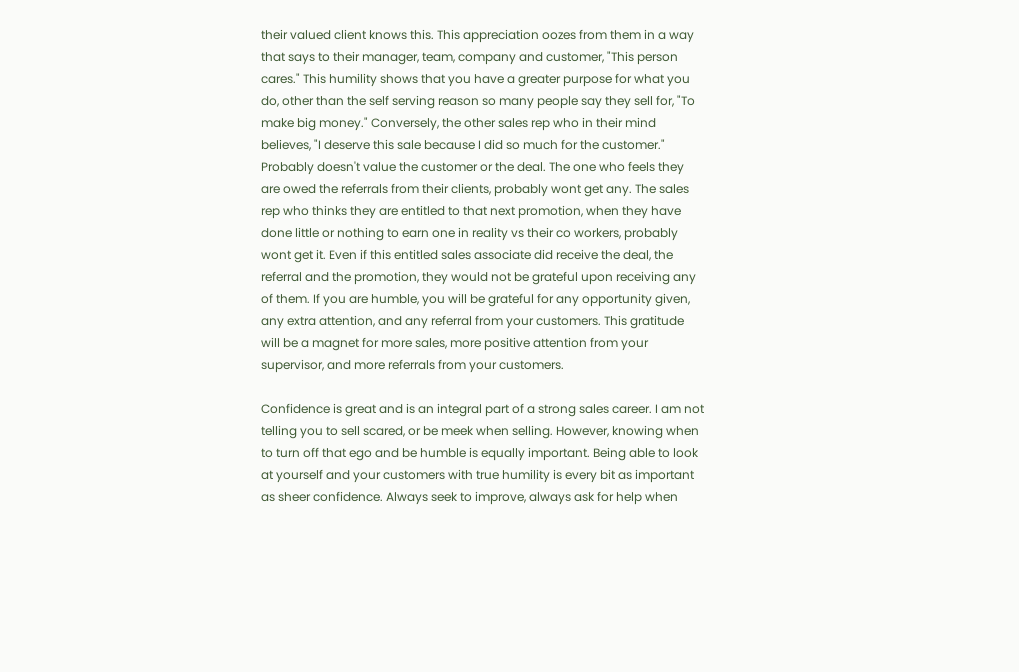their valued client knows this. This appreciation oozes from them in a way that says to their manager, team, company and customer, "This person cares." This humility shows that you have a greater purpose for what you do, other than the self serving reason so many people say they sell for, "To make big money." Conversely, the other sales rep who in their mind believes, "I deserve this sale because I did so much for the customer." Probably doesn't value the customer or the deal. The one who feels they are owed the referrals from their clients, probably wont get any. The sales rep who thinks they are entitled to that next promotion, when they have done little or nothing to earn one in reality vs their co workers, probably wont get it. Even if this entitled sales associate did receive the deal, the referral and the promotion, they would not be grateful upon receiving any of them. If you are humble, you will be grateful for any opportunity given, any extra attention, and any referral from your customers. This gratitude will be a magnet for more sales, more positive attention from your supervisor, and more referrals from your customers.

Confidence is great and is an integral part of a strong sales career. I am not telling you to sell scared, or be meek when selling. However, knowing when to turn off that ego and be humble is equally important. Being able to look at yourself and your customers with true humility is every bit as important as sheer confidence. Always seek to improve, always ask for help when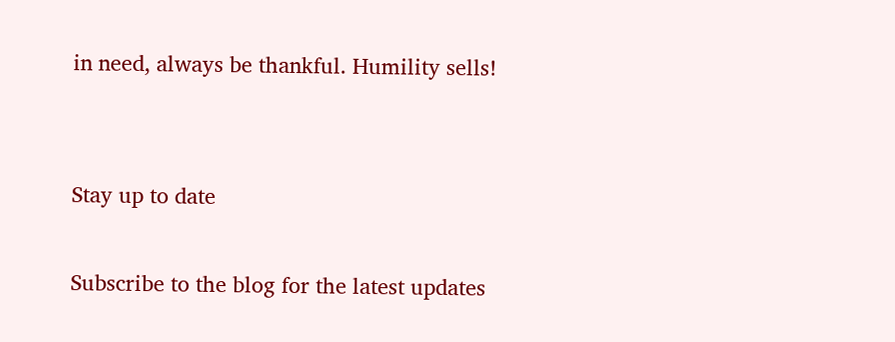in need, always be thankful. Humility sells!


Stay up to date

Subscribe to the blog for the latest updates